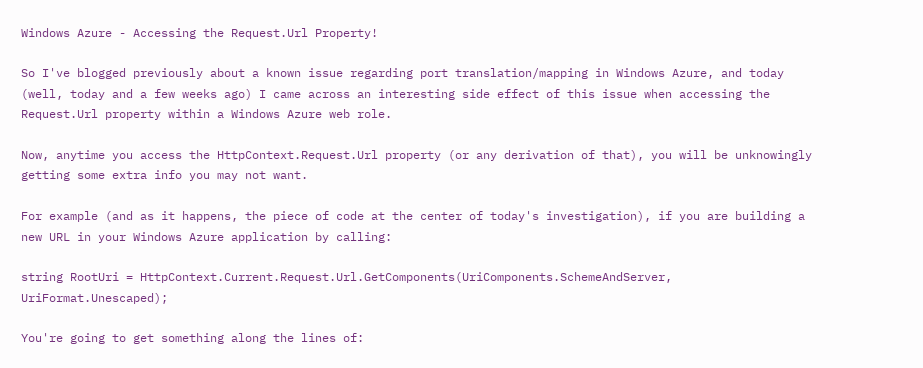Windows Azure - Accessing the Request.Url Property!

So I've blogged previously about a known issue regarding port translation/mapping in Windows Azure, and today (well, today and a few weeks ago) I came across an interesting side effect of this issue when accessing the Request.Url property within a Windows Azure web role.

Now, anytime you access the HttpContext.Request.Url property (or any derivation of that), you will be unknowingly getting some extra info you may not want.

For example (and as it happens, the piece of code at the center of today's investigation), if you are building a new URL in your Windows Azure application by calling:

string RootUri = HttpContext.Current.Request.Url.GetComponents(UriComponents.SchemeAndServer, UriFormat.Unescaped);

You're going to get something along the lines of: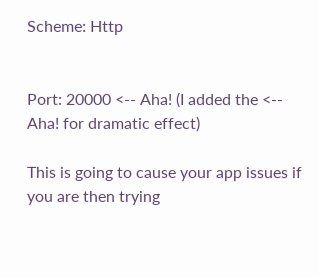Scheme: Http


Port: 20000 <-- Aha! (I added the <-- Aha! for dramatic effect)

This is going to cause your app issues if you are then trying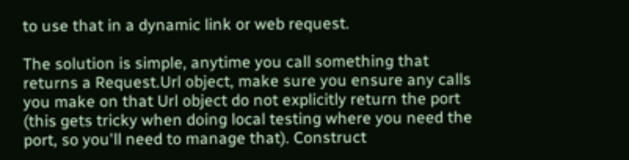to use that in a dynamic link or web request.

The solution is simple, anytime you call something that returns a Request.Url object, make sure you ensure any calls you make on that Url object do not explicitly return the port (this gets tricky when doing local testing where you need the port, so you'll need to manage that). Construct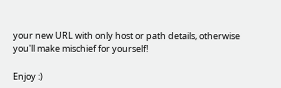your new URL with only host or path details, otherwise you'll make mischief for yourself!

Enjoy :)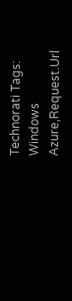Technorati Tags: Windows Azure,Request.Url